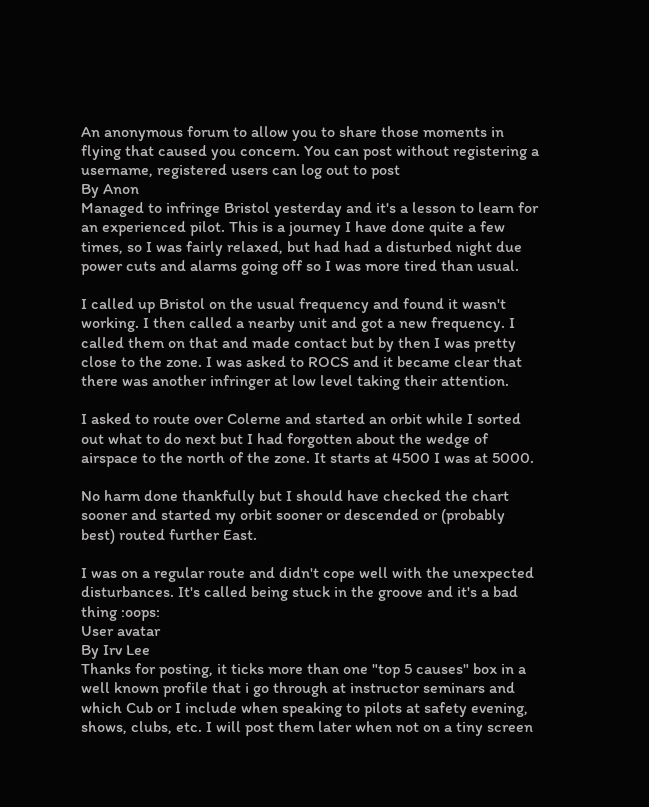An anonymous forum to allow you to share those moments in flying that caused you concern. You can post without registering a username, registered users can log out to post
By Anon
Managed to infringe Bristol yesterday and it's a lesson to learn for an experienced pilot. This is a journey I have done quite a few times, so I was fairly relaxed, but had had a disturbed night due power cuts and alarms going off so I was more tired than usual.

I called up Bristol on the usual frequency and found it wasn't working. I then called a nearby unit and got a new frequency. I called them on that and made contact but by then I was pretty close to the zone. I was asked to ROCS and it became clear that there was another infringer at low level taking their attention.

I asked to route over Colerne and started an orbit while I sorted out what to do next but I had forgotten about the wedge of airspace to the north of the zone. It starts at 4500 I was at 5000.

No harm done thankfully but I should have checked the chart sooner and started my orbit sooner or descended or (probably best) routed further East.

I was on a regular route and didn't cope well with the unexpected disturbances. It's called being stuck in the groove and it's a bad thing :oops:
User avatar
By Irv Lee
Thanks for posting, it ticks more than one "top 5 causes" box in a well known profile that i go through at instructor seminars and which Cub or I include when speaking to pilots at safety evening, shows, clubs, etc. I will post them later when not on a tiny screen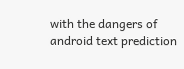with the dangers of android text prediction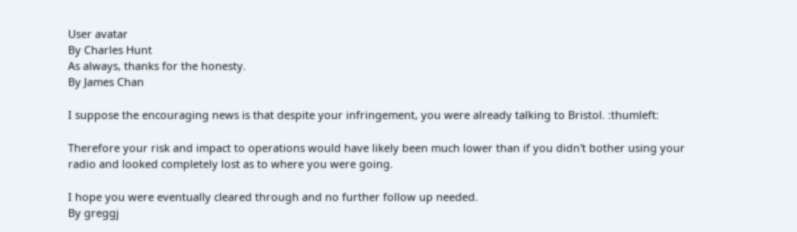User avatar
By Charles Hunt
As always, thanks for the honesty.
By James Chan

I suppose the encouraging news is that despite your infringement, you were already talking to Bristol. :thumleft:

Therefore your risk and impact to operations would have likely been much lower than if you didn't bother using your radio and looked completely lost as to where you were going.

I hope you were eventually cleared through and no further follow up needed.
By greggj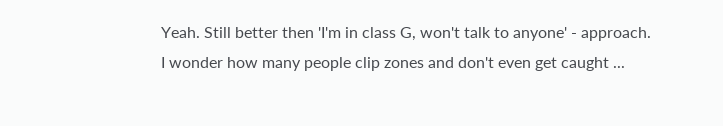Yeah. Still better then 'I'm in class G, won't talk to anyone' - approach.
I wonder how many people clip zones and don't even get caught ...